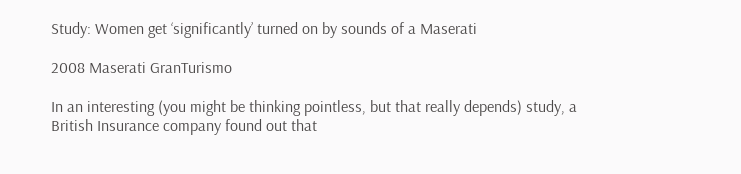Study: Women get ‘significantly’ turned on by sounds of a Maserati

2008 Maserati GranTurismo

In an interesting (you might be thinking pointless, but that really depends) study, a British Insurance company found out that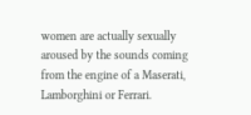women are actually sexually aroused by the sounds coming from the engine of a Maserati, Lamborghini or Ferrari.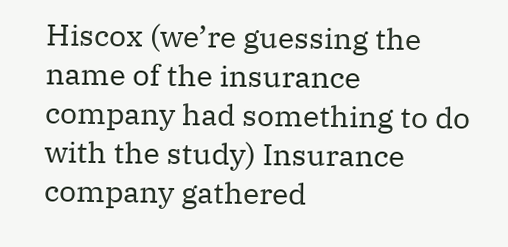Hiscox (we’re guessing the name of the insurance company had something to do with the study) Insurance company gathered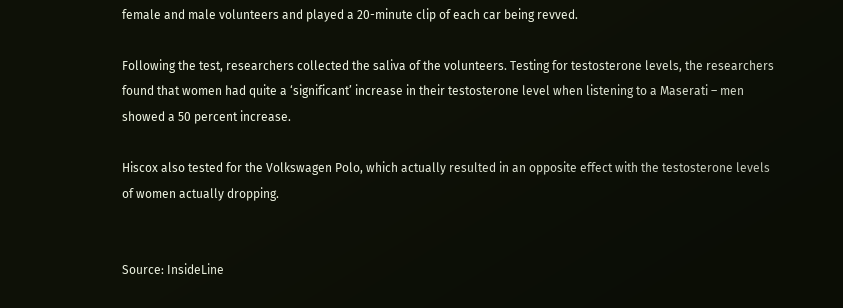female and male volunteers and played a 20-minute clip of each car being revved.

Following the test, researchers collected the saliva of the volunteers. Testing for testosterone levels, the researchers found that women had quite a ‘significant’ increase in their testosterone level when listening to a Maserati – men showed a 50 percent increase.

Hiscox also tested for the Volkswagen Polo, which actually resulted in an opposite effect with the testosterone levels of women actually dropping.


Source: InsideLine